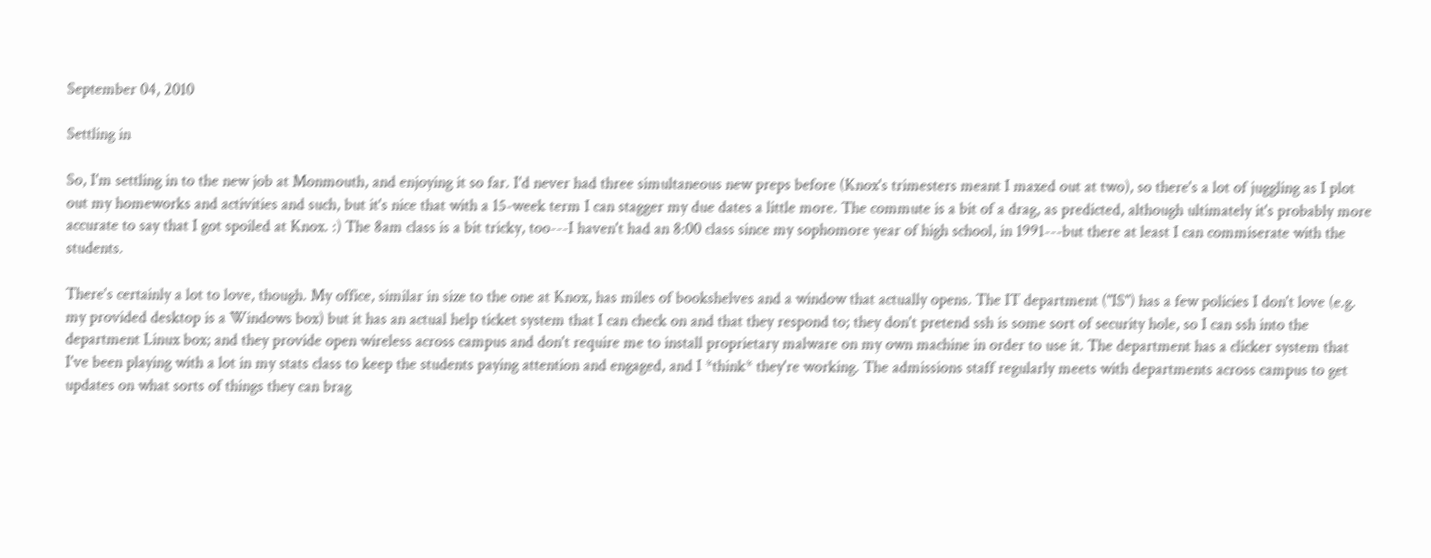September 04, 2010

Settling in

So, I'm settling in to the new job at Monmouth, and enjoying it so far. I'd never had three simultaneous new preps before (Knox's trimesters meant I maxed out at two), so there's a lot of juggling as I plot out my homeworks and activities and such, but it's nice that with a 15-week term I can stagger my due dates a little more. The commute is a bit of a drag, as predicted, although ultimately it's probably more accurate to say that I got spoiled at Knox. :) The 8am class is a bit tricky, too---I haven't had an 8:00 class since my sophomore year of high school, in 1991---but there at least I can commiserate with the students.

There's certainly a lot to love, though. My office, similar in size to the one at Knox, has miles of bookshelves and a window that actually opens. The IT department ("IS") has a few policies I don't love (e.g. my provided desktop is a Windows box) but it has an actual help ticket system that I can check on and that they respond to; they don't pretend ssh is some sort of security hole, so I can ssh into the department Linux box; and they provide open wireless across campus and don't require me to install proprietary malware on my own machine in order to use it. The department has a clicker system that I've been playing with a lot in my stats class to keep the students paying attention and engaged, and I *think* they're working. The admissions staff regularly meets with departments across campus to get updates on what sorts of things they can brag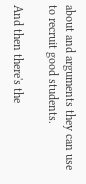about and arguments they can use to recruit good students.

And then there's the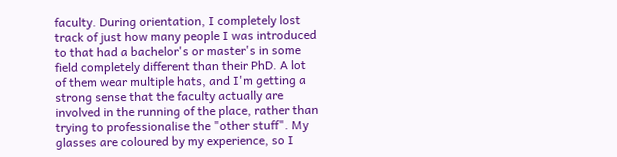faculty. During orientation, I completely lost track of just how many people I was introduced to that had a bachelor's or master's in some field completely different than their PhD. A lot of them wear multiple hats, and I'm getting a strong sense that the faculty actually are involved in the running of the place, rather than trying to professionalise the "other stuff". My glasses are coloured by my experience, so I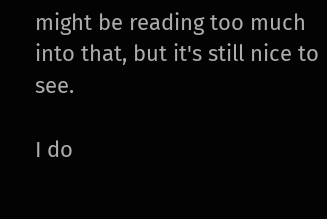might be reading too much into that, but it's still nice to see.

I do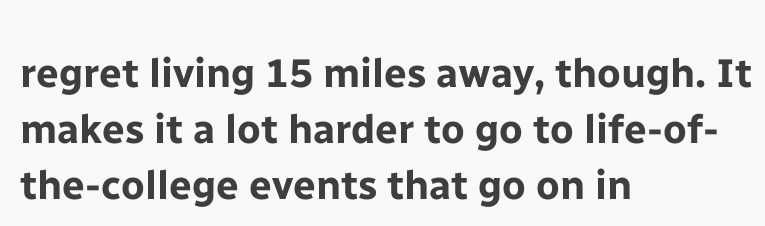regret living 15 miles away, though. It makes it a lot harder to go to life-of-the-college events that go on in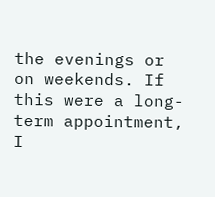the evenings or on weekends. If this were a long-term appointment, I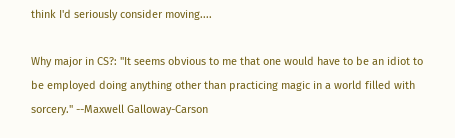think I'd seriously consider moving....

Why major in CS?: "It seems obvious to me that one would have to be an idiot to be employed doing anything other than practicing magic in a world filled with sorcery." --Maxwell Galloway-Carson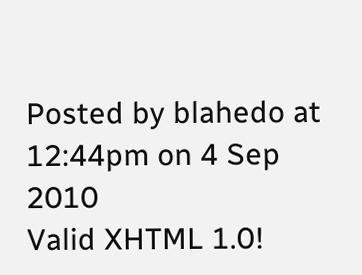Posted by blahedo at 12:44pm on 4 Sep 2010
Valid XHTML 1.0!